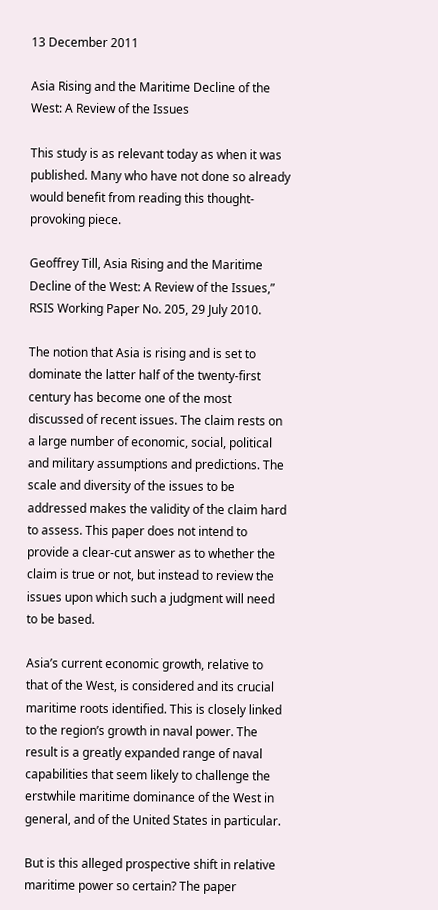13 December 2011

Asia Rising and the Maritime Decline of the West: A Review of the Issues

This study is as relevant today as when it was published. Many who have not done so already would benefit from reading this thought-provoking piece.

Geoffrey Till, Asia Rising and the Maritime Decline of the West: A Review of the Issues,” RSIS Working Paper No. 205, 29 July 2010.

The notion that Asia is rising and is set to dominate the latter half of the twenty-first century has become one of the most discussed of recent issues. The claim rests on a large number of economic, social, political and military assumptions and predictions. The scale and diversity of the issues to be addressed makes the validity of the claim hard to assess. This paper does not intend to provide a clear-cut answer as to whether the claim is true or not, but instead to review the issues upon which such a judgment will need to be based.

Asia’s current economic growth, relative to that of the West, is considered and its crucial maritime roots identified. This is closely linked to the region’s growth in naval power. The result is a greatly expanded range of naval capabilities that seem likely to challenge the erstwhile maritime dominance of the West in general, and of the United States in particular.

But is this alleged prospective shift in relative maritime power so certain? The paper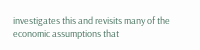investigates this and revisits many of the economic assumptions that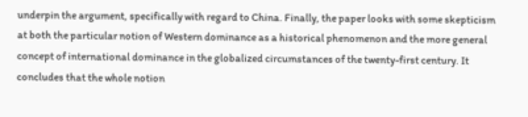underpin the argument, specifically with regard to China. Finally, the paper looks with some skepticism at both the particular notion of Western dominance as a historical phenomenon and the more general concept of international dominance in the globalized circumstances of the twenty-first century. It concludes that the whole notion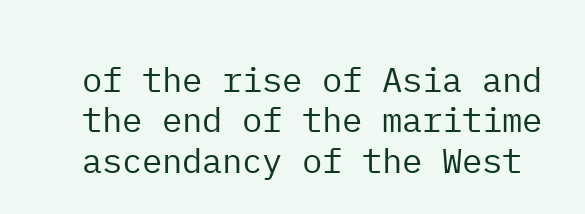of the rise of Asia and the end of the maritime ascendancy of the West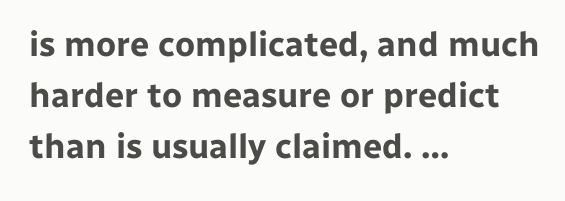is more complicated, and much harder to measure or predict than is usually claimed. …